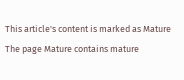This article's content is marked as Mature
The page Mature contains mature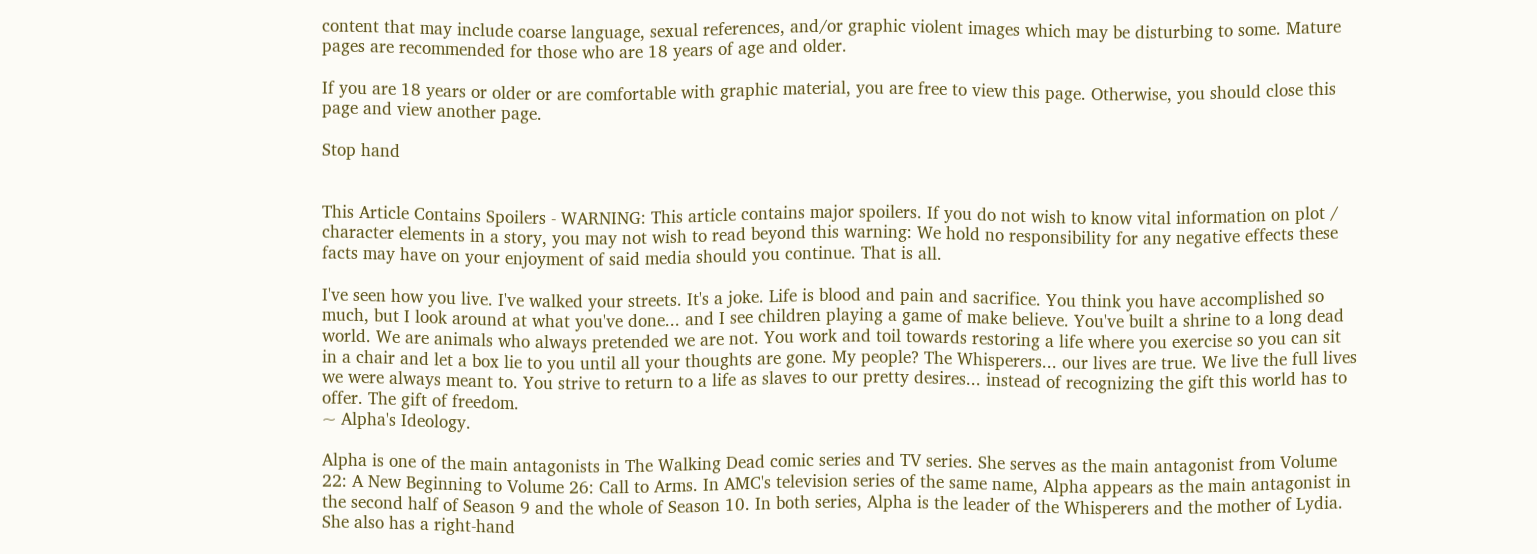content that may include coarse language, sexual references, and/or graphic violent images which may be disturbing to some. Mature pages are recommended for those who are 18 years of age and older.

If you are 18 years or older or are comfortable with graphic material, you are free to view this page. Otherwise, you should close this page and view another page.

Stop hand


This Article Contains Spoilers - WARNING: This article contains major spoilers. If you do not wish to know vital information on plot / character elements in a story, you may not wish to read beyond this warning: We hold no responsibility for any negative effects these facts may have on your enjoyment of said media should you continue. That is all.

I've seen how you live. I've walked your streets. It's a joke. Life is blood and pain and sacrifice. You think you have accomplished so much, but I look around at what you've done... and I see children playing a game of make believe. You've built a shrine to a long dead world. We are animals who always pretended we are not. You work and toil towards restoring a life where you exercise so you can sit in a chair and let a box lie to you until all your thoughts are gone. My people? The Whisperers... our lives are true. We live the full lives we were always meant to. You strive to return to a life as slaves to our pretty desires... instead of recognizing the gift this world has to offer. The gift of freedom.
~ Alpha's Ideology.

Alpha is one of the main antagonists in The Walking Dead comic series and TV series. She serves as the main antagonist from Volume 22: A New Beginning to Volume 26: Call to Arms. In AMC's television series of the same name, Alpha appears as the main antagonist in the second half of Season 9 and the whole of Season 10. In both series, Alpha is the leader of the Whisperers and the mother of Lydia. She also has a right-hand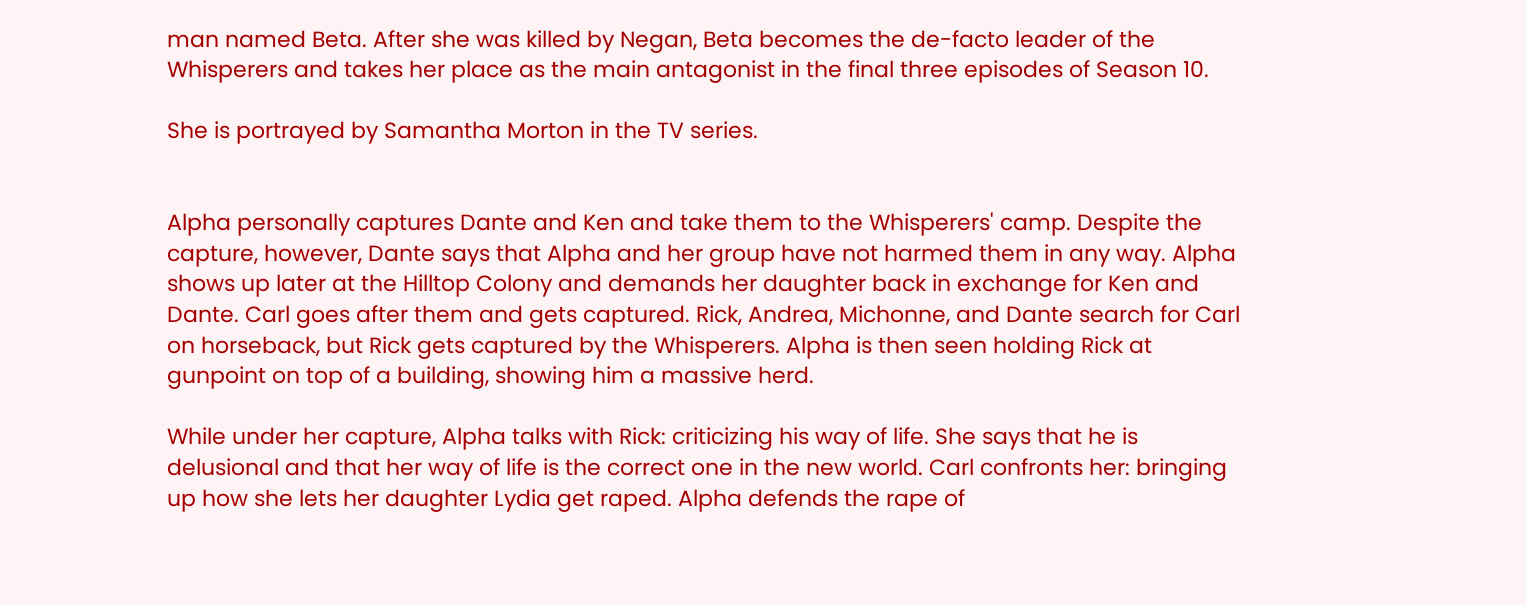man named Beta. After she was killed by Negan, Beta becomes the de-facto leader of the Whisperers and takes her place as the main antagonist in the final three episodes of Season 10.

She is portrayed by Samantha Morton in the TV series.


Alpha personally captures Dante and Ken and take them to the Whisperers' camp. Despite the capture, however, Dante says that Alpha and her group have not harmed them in any way. Alpha shows up later at the Hilltop Colony and demands her daughter back in exchange for Ken and Dante. Carl goes after them and gets captured. Rick, Andrea, Michonne, and Dante search for Carl on horseback, but Rick gets captured by the Whisperers. Alpha is then seen holding Rick at gunpoint on top of a building, showing him a massive herd.

While under her capture, Alpha talks with Rick: criticizing his way of life. She says that he is delusional and that her way of life is the correct one in the new world. Carl confronts her: bringing up how she lets her daughter Lydia get raped. Alpha defends the rape of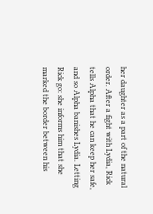her daughter as a part of the natural order. After a fight with Lydia, Rick tells Alpha that he can keep her safe, and so Alpha banishes Lydia. Letting Rick go: she informs him that she marked the border between his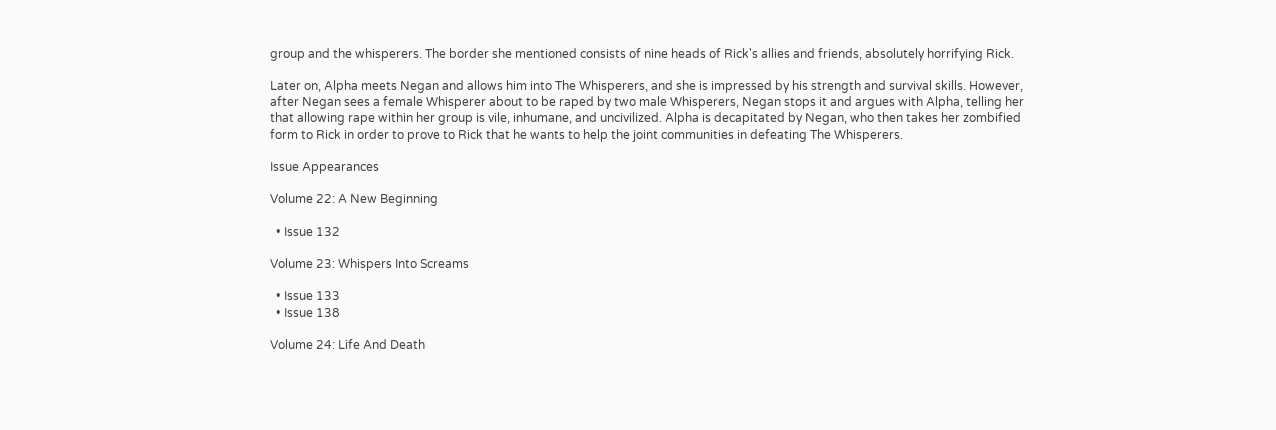group and the whisperers. The border she mentioned consists of nine heads of Rick's allies and friends, absolutely horrifying Rick.

Later on, Alpha meets Negan and allows him into The Whisperers, and she is impressed by his strength and survival skills. However, after Negan sees a female Whisperer about to be raped by two male Whisperers, Negan stops it and argues with Alpha, telling her that allowing rape within her group is vile, inhumane, and uncivilized. Alpha is decapitated by Negan, who then takes her zombified form to Rick in order to prove to Rick that he wants to help the joint communities in defeating The Whisperers.

Issue Appearances

Volume 22: A New Beginning

  • Issue 132

Volume 23: Whispers Into Screams

  • Issue 133
  • Issue 138

Volume 24: Life And Death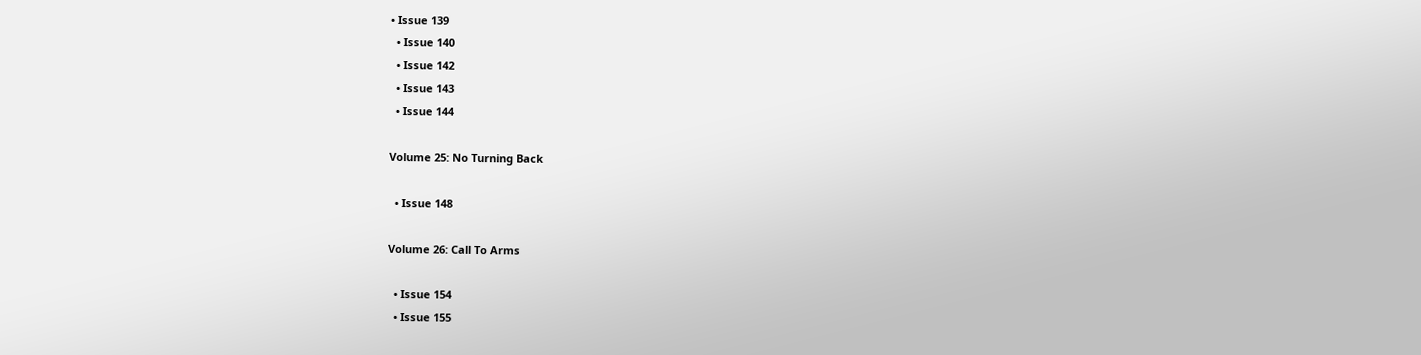• Issue 139
  • Issue 140
  • Issue 142
  • Issue 143
  • Issue 144

Volume 25: No Turning Back

  • Issue 148

Volume 26: Call To Arms

  • Issue 154
  • Issue 155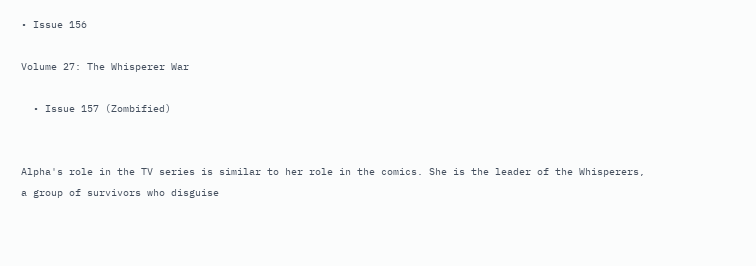• Issue 156

Volume 27: The Whisperer War

  • Issue 157 (Zombified)


Alpha's role in the TV series is similar to her role in the comics. She is the leader of the Whisperers, a group of survivors who disguise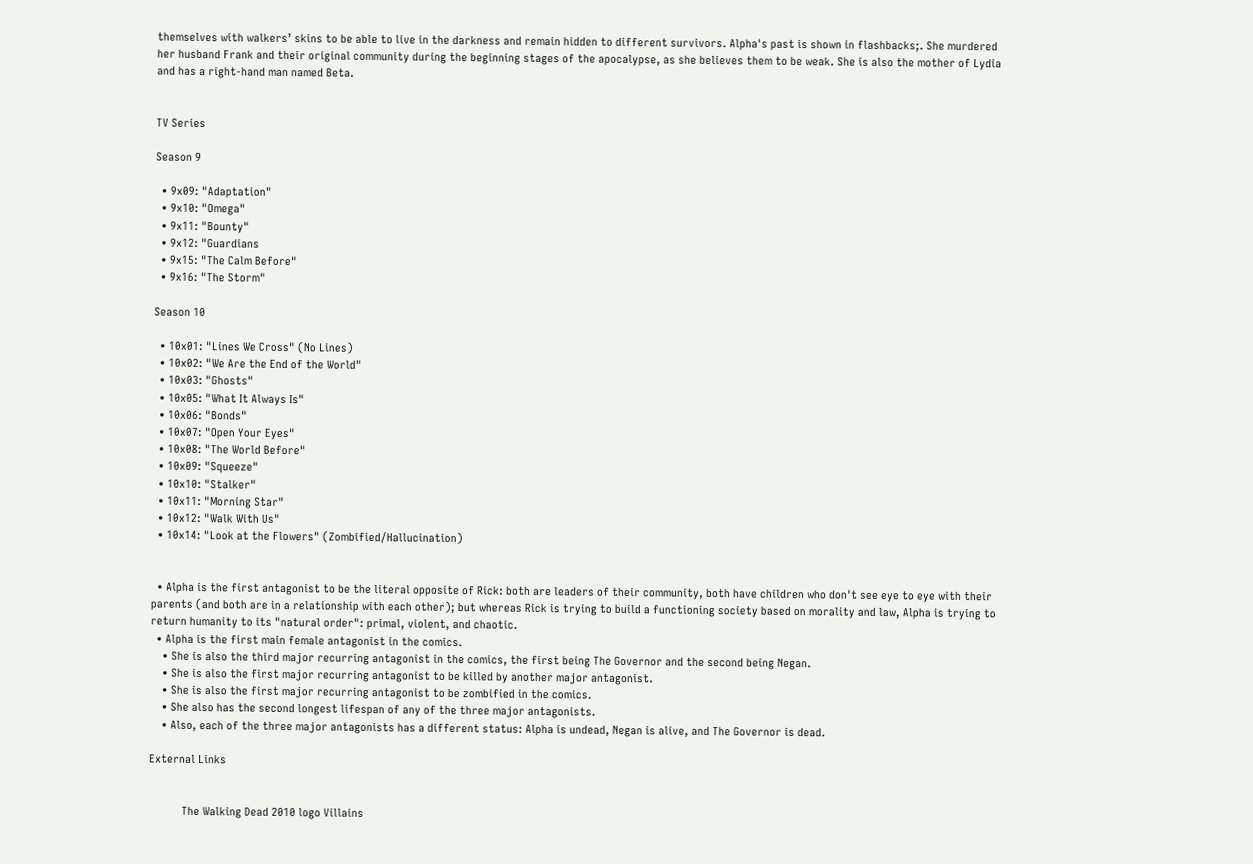themselves with walkers’ skins to be able to live in the darkness and remain hidden to different survivors. Alpha's past is shown in flashbacks;. She murdered her husband Frank and their original community during the beginning stages of the apocalypse, as she believes them to be weak. She is also the mother of Lydia and has a right-hand man named Beta.


TV Series

Season 9

  • 9x09: "Adaptation"
  • 9x10: "Omega"
  • 9x11: "Bounty"
  • 9x12: "Guardians
  • 9x15: "The Calm Before"
  • 9x16: "The Storm"

Season 10

  • 10x01: "Lines We Cross" (No Lines)
  • 10x02: "We Are the End of the World"
  • 10x03: "Ghosts"
  • 10x05: "What It Always Is"
  • 10x06: "Bonds"
  • 10x07: "Open Your Eyes"
  • 10x08: "The World Before"
  • 10x09: "Squeeze"
  • 10x10: "Stalker"
  • 10x11: "Morning Star"
  • 10x12: "Walk With Us"
  • 10x14: "Look at the Flowers" (Zombified/Hallucination)


  • Alpha is the first antagonist to be the literal opposite of Rick: both are leaders of their community, both have children who don't see eye to eye with their parents (and both are in a relationship with each other); but whereas Rick is trying to build a functioning society based on morality and law, Alpha is trying to return humanity to its "natural order": primal, violent, and chaotic.
  • Alpha is the first main female antagonist in the comics.
    • She is also the third major recurring antagonist in the comics, the first being The Governor and the second being Negan.
    • She is also the first major recurring antagonist to be killed by another major antagonist.
    • She is also the first major recurring antagonist to be zombified in the comics.
    • She also has the second longest lifespan of any of the three major antagonists.
    • Also, each of the three major antagonists has a different status: Alpha is undead, Negan is alive, and The Governor is dead.

External Links


           The Walking Dead 2010 logo Villains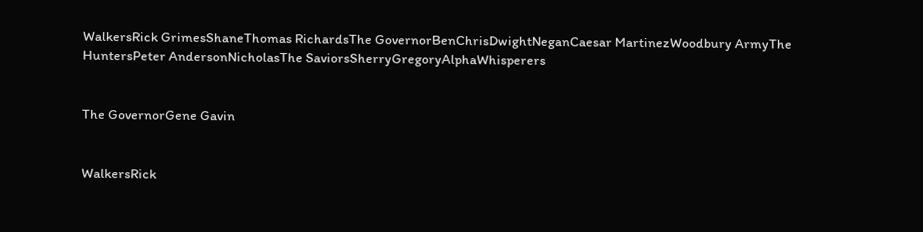WalkersRick GrimesShaneThomas RichardsThe GovernorBenChrisDwightNeganCaesar MartinezWoodbury ArmyThe HuntersPeter AndersonNicholasThe SaviorsSherryGregoryAlphaWhisperers


The GovernorGene Gavin


WalkersRick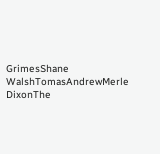GrimesShane WalshTomasAndrewMerle DixonThe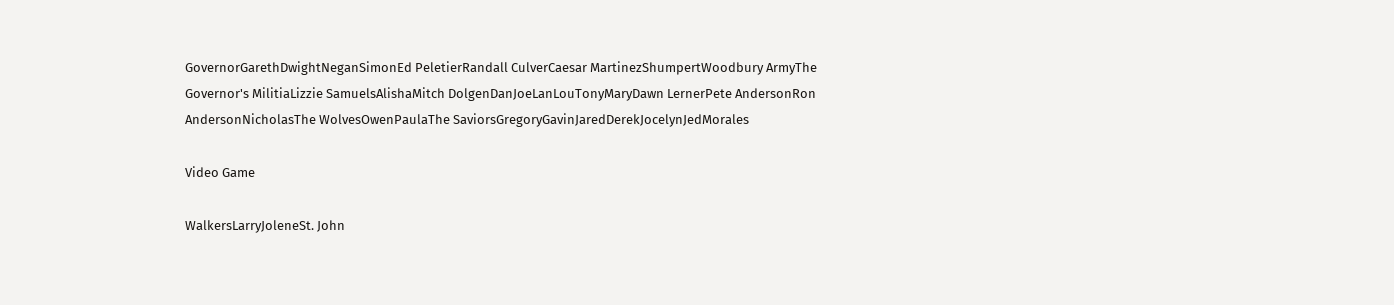GovernorGarethDwightNeganSimonEd PeletierRandall CulverCaesar MartinezShumpertWoodbury ArmyThe Governor's MilitiaLizzie SamuelsAlishaMitch DolgenDanJoeLanLouTonyMaryDawn LernerPete AndersonRon AndersonNicholasThe WolvesOwenPaulaThe SaviorsGregoryGavinJaredDerekJocelynJedMorales

Video Game

WalkersLarryJoleneSt. John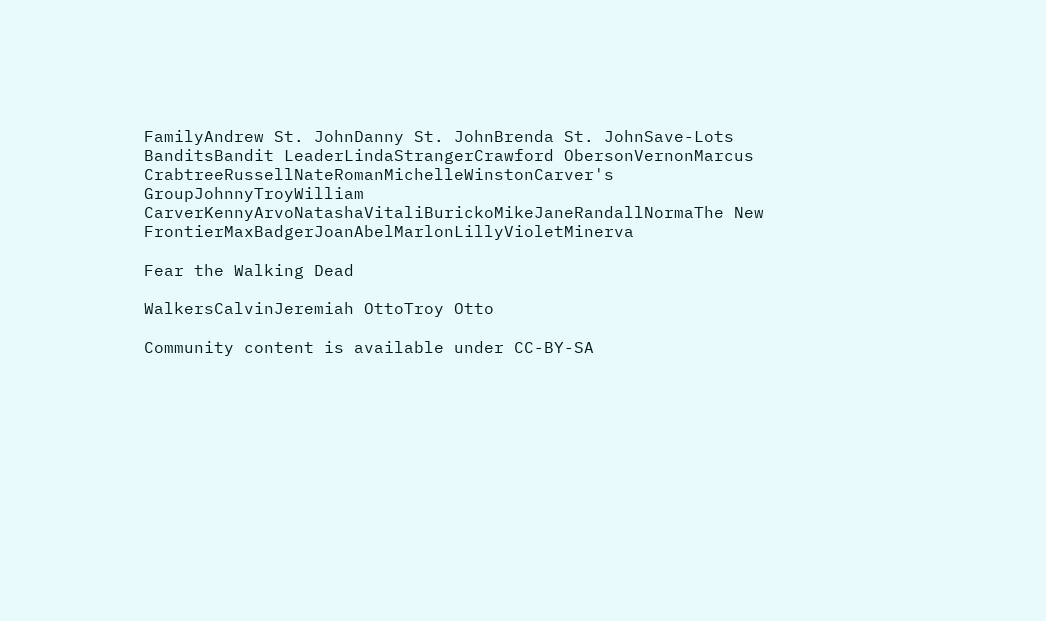FamilyAndrew St. JohnDanny St. JohnBrenda St. JohnSave-Lots BanditsBandit LeaderLindaStrangerCrawford ObersonVernonMarcus CrabtreeRussellNateRomanMichelleWinstonCarver's GroupJohnnyTroyWilliam CarverKennyArvoNatashaVitaliBurickoMikeJaneRandallNormaThe New FrontierMaxBadgerJoanAbelMarlonLillyVioletMinerva

Fear the Walking Dead

WalkersCalvinJeremiah OttoTroy Otto

Community content is available under CC-BY-SA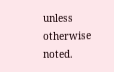unless otherwise noted.